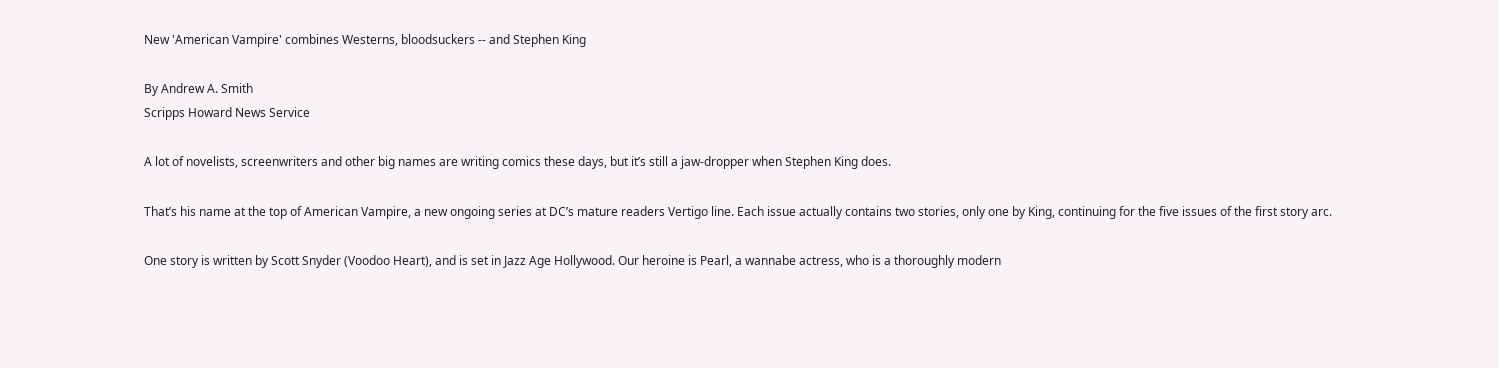New 'American Vampire' combines Westerns, bloodsuckers -- and Stephen King

By Andrew A. Smith
Scripps Howard News Service

A lot of novelists, screenwriters and other big names are writing comics these days, but it’s still a jaw-dropper when Stephen King does.

That’s his name at the top of American Vampire, a new ongoing series at DC’s mature readers Vertigo line. Each issue actually contains two stories, only one by King, continuing for the five issues of the first story arc.

One story is written by Scott Snyder (Voodoo Heart), and is set in Jazz Age Hollywood. Our heroine is Pearl, a wannabe actress, who is a thoroughly modern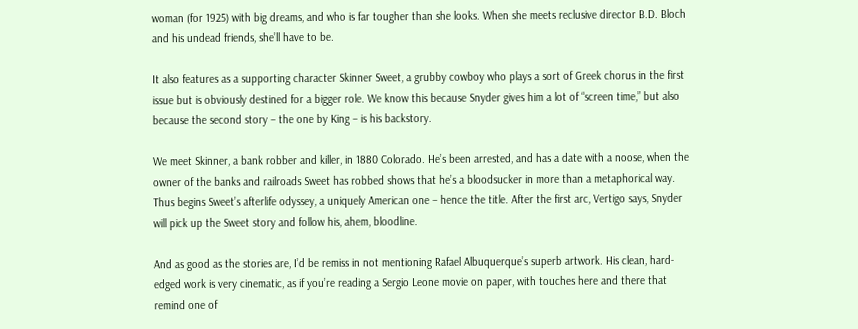woman (for 1925) with big dreams, and who is far tougher than she looks. When she meets reclusive director B.D. Bloch and his undead friends, she’ll have to be.

It also features as a supporting character Skinner Sweet, a grubby cowboy who plays a sort of Greek chorus in the first issue but is obviously destined for a bigger role. We know this because Snyder gives him a lot of “screen time,” but also because the second story – the one by King – is his backstory.

We meet Skinner, a bank robber and killer, in 1880 Colorado. He’s been arrested, and has a date with a noose, when the owner of the banks and railroads Sweet has robbed shows that he’s a bloodsucker in more than a metaphorical way. Thus begins Sweet’s afterlife odyssey, a uniquely American one – hence the title. After the first arc, Vertigo says, Snyder will pick up the Sweet story and follow his, ahem, bloodline.

And as good as the stories are, I’d be remiss in not mentioning Rafael Albuquerque’s superb artwork. His clean, hard-edged work is very cinematic, as if you’re reading a Sergio Leone movie on paper, with touches here and there that remind one of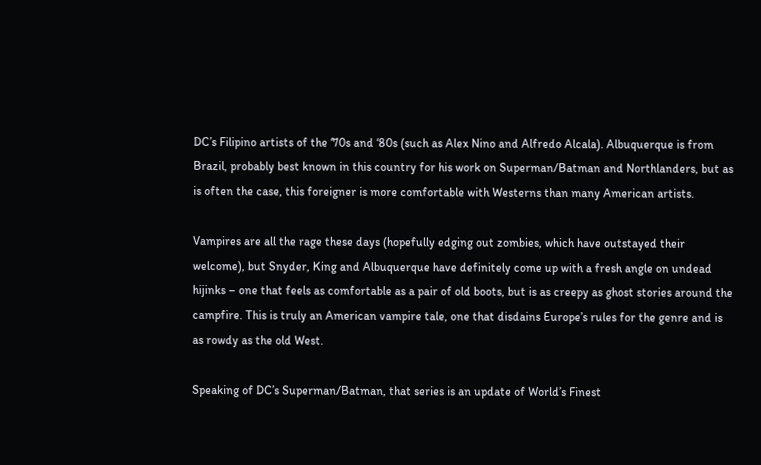DC’s Filipino artists of the ‘70s and ‘80s (such as Alex Nino and Alfredo Alcala). Albuquerque is from Brazil, probably best known in this country for his work on Superman/Batman and Northlanders, but as is often the case, this foreigner is more comfortable with Westerns than many American artists.

Vampires are all the rage these days (hopefully edging out zombies, which have outstayed their welcome), but Snyder, King and Albuquerque have definitely come up with a fresh angle on undead hijinks – one that feels as comfortable as a pair of old boots, but is as creepy as ghost stories around the campfire. This is truly an American vampire tale, one that disdains Europe’s rules for the genre and is as rowdy as the old West.

Speaking of DC’s Superman/Batman, that series is an update of World’s Finest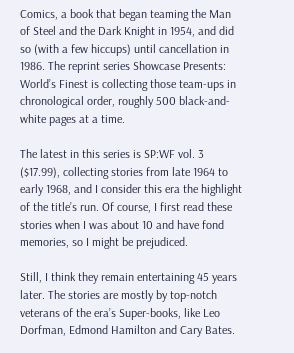Comics, a book that began teaming the Man of Steel and the Dark Knight in 1954, and did so (with a few hiccups) until cancellation in 1986. The reprint series Showcase Presents: World’s Finest is collecting those team-ups in chronological order, roughly 500 black-and-white pages at a time.

The latest in this series is SP:WF vol. 3 ($17.99), collecting stories from late 1964 to early 1968, and I consider this era the highlight of the title’s run. Of course, I first read these stories when I was about 10 and have fond memories, so I might be prejudiced.

Still, I think they remain entertaining 45 years later. The stories are mostly by top-notch veterans of the era’s Super-books, like Leo Dorfman, Edmond Hamilton and Cary Bates.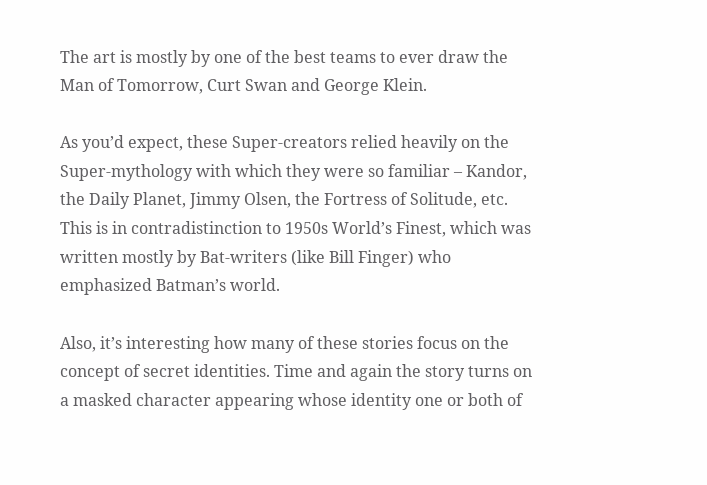The art is mostly by one of the best teams to ever draw the Man of Tomorrow, Curt Swan and George Klein.

As you’d expect, these Super-creators relied heavily on the Super-mythology with which they were so familiar – Kandor, the Daily Planet, Jimmy Olsen, the Fortress of Solitude, etc. This is in contradistinction to 1950s World’s Finest, which was written mostly by Bat-writers (like Bill Finger) who emphasized Batman’s world.

Also, it’s interesting how many of these stories focus on the concept of secret identities. Time and again the story turns on a masked character appearing whose identity one or both of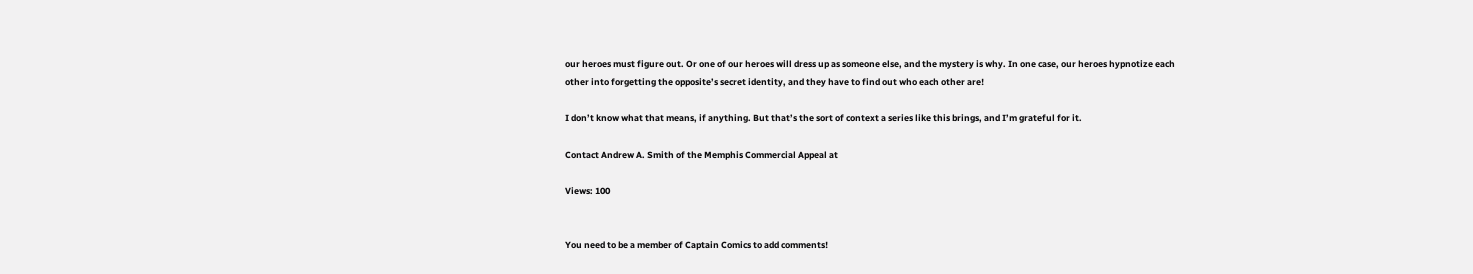our heroes must figure out. Or one of our heroes will dress up as someone else, and the mystery is why. In one case, our heroes hypnotize each other into forgetting the opposite’s secret identity, and they have to find out who each other are!

I don’t know what that means, if anything. But that’s the sort of context a series like this brings, and I’m grateful for it.

Contact Andrew A. Smith of the Memphis Commercial Appeal at

Views: 100


You need to be a member of Captain Comics to add comments!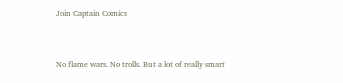Join Captain Comics


No flame wars. No trolls. But a lot of really smart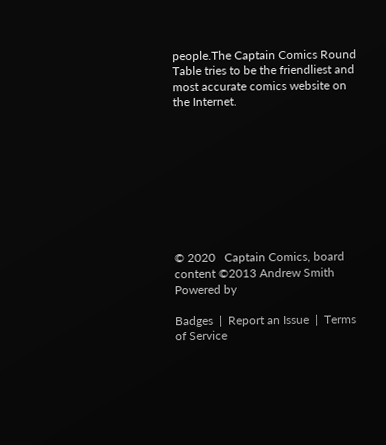people.The Captain Comics Round Table tries to be the friendliest and most accurate comics website on the Internet.









© 2020   Captain Comics, board content ©2013 Andrew Smith   Powered by

Badges  |  Report an Issue  |  Terms of Service